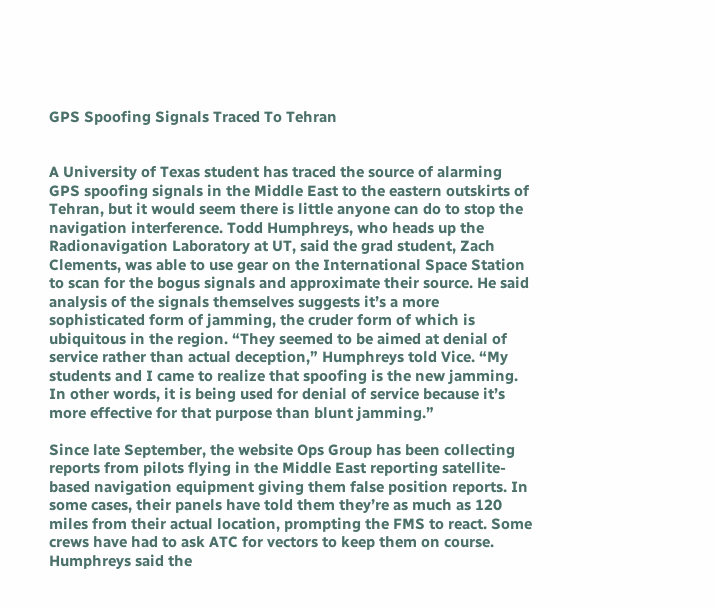GPS Spoofing Signals Traced To Tehran


A University of Texas student has traced the source of alarming GPS spoofing signals in the Middle East to the eastern outskirts of Tehran, but it would seem there is little anyone can do to stop the navigation interference. Todd Humphreys, who heads up the Radionavigation Laboratory at UT, said the grad student, Zach Clements, was able to use gear on the International Space Station to scan for the bogus signals and approximate their source. He said analysis of the signals themselves suggests it’s a more sophisticated form of jamming, the cruder form of which is ubiquitous in the region. “They seemed to be aimed at denial of service rather than actual deception,” Humphreys told Vice. “My students and I came to realize that spoofing is the new jamming. In other words, it is being used for denial of service because it’s more effective for that purpose than blunt jamming.”

Since late September, the website Ops Group has been collecting reports from pilots flying in the Middle East reporting satellite-based navigation equipment giving them false position reports. In some cases, their panels have told them they’re as much as 120 miles from their actual location, prompting the FMS to react. Some crews have had to ask ATC for vectors to keep them on course. Humphreys said the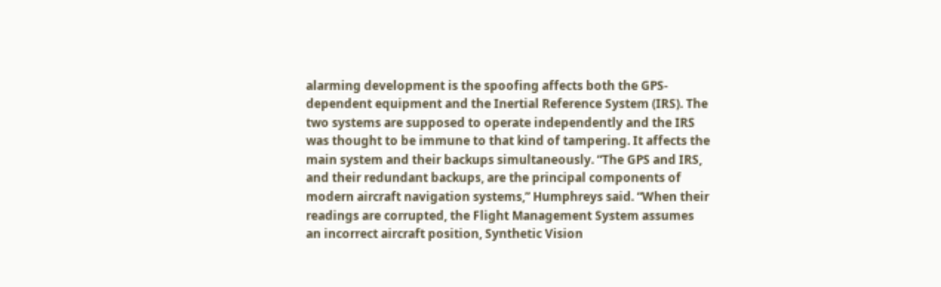alarming development is the spoofing affects both the GPS-dependent equipment and the Inertial Reference System (IRS). The two systems are supposed to operate independently and the IRS was thought to be immune to that kind of tampering. It affects the main system and their backups simultaneously. “The GPS and IRS, and their redundant backups, are the principal components of modern aircraft navigation systems,” Humphreys said. “When their readings are corrupted, the Flight Management System assumes an incorrect aircraft position, Synthetic Vision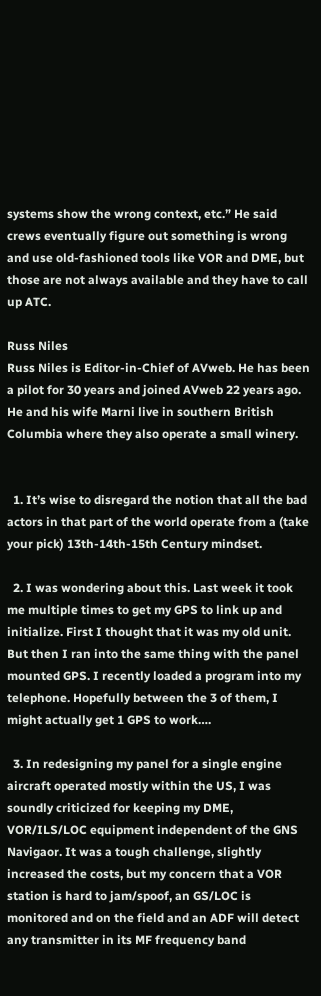systems show the wrong context, etc.” He said crews eventually figure out something is wrong and use old-fashioned tools like VOR and DME, but those are not always available and they have to call up ATC.

Russ Niles
Russ Niles is Editor-in-Chief of AVweb. He has been a pilot for 30 years and joined AVweb 22 years ago. He and his wife Marni live in southern British Columbia where they also operate a small winery.


  1. It’s wise to disregard the notion that all the bad actors in that part of the world operate from a (take your pick) 13th-14th-15th Century mindset.

  2. I was wondering about this. Last week it took me multiple times to get my GPS to link up and initialize. First I thought that it was my old unit. But then I ran into the same thing with the panel mounted GPS. I recently loaded a program into my telephone. Hopefully between the 3 of them, I might actually get 1 GPS to work….

  3. In redesigning my panel for a single engine aircraft operated mostly within the US, I was soundly criticized for keeping my DME, VOR/ILS/LOC equipment independent of the GNS Navigaor. It was a tough challenge, slightly increased the costs, but my concern that a VOR station is hard to jam/spoof, an GS/LOC is monitored and on the field and an ADF will detect any transmitter in its MF frequency band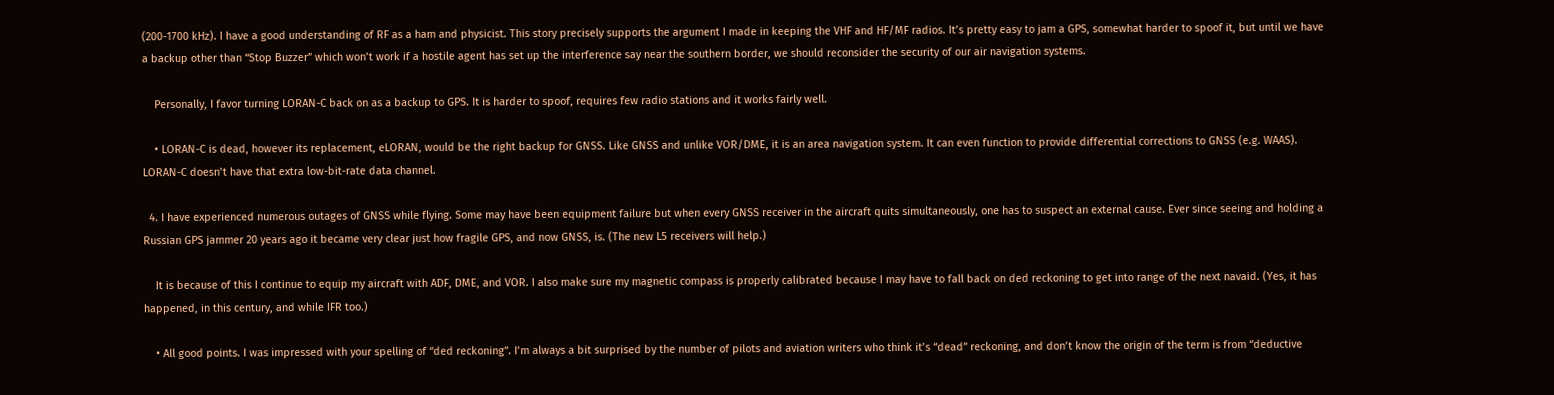(200-1700 kHz). I have a good understanding of RF as a ham and physicist. This story precisely supports the argument I made in keeping the VHF and HF/MF radios. It’s pretty easy to jam a GPS, somewhat harder to spoof it, but until we have a backup other than “Stop Buzzer” which won’t work if a hostile agent has set up the interference say near the southern border, we should reconsider the security of our air navigation systems.

    Personally, I favor turning LORAN-C back on as a backup to GPS. It is harder to spoof, requires few radio stations and it works fairly well.

    • LORAN-C is dead, however its replacement, eLORAN, would be the right backup for GNSS. Like GNSS and unlike VOR/DME, it is an area navigation system. It can even function to provide differential corrections to GNSS (e.g. WAAS). LORAN-C doesn’t have that extra low-bit-rate data channel.

  4. I have experienced numerous outages of GNSS while flying. Some may have been equipment failure but when every GNSS receiver in the aircraft quits simultaneously, one has to suspect an external cause. Ever since seeing and holding a Russian GPS jammer 20 years ago it became very clear just how fragile GPS, and now GNSS, is. (The new L5 receivers will help.)

    It is because of this I continue to equip my aircraft with ADF, DME, and VOR. I also make sure my magnetic compass is properly calibrated because I may have to fall back on ded reckoning to get into range of the next navaid. (Yes, it has happened, in this century, and while IFR too.)

    • All good points. I was impressed with your spelling of “ded reckoning”. I’m always a bit surprised by the number of pilots and aviation writers who think it’s “dead” reckoning, and don’t know the origin of the term is from “deductive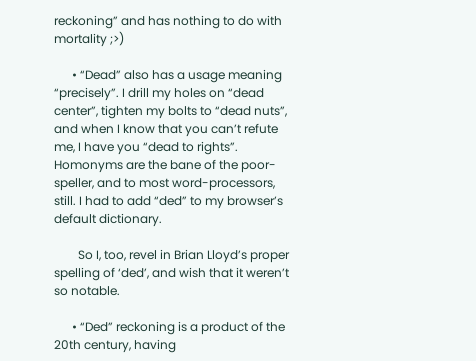reckoning” and has nothing to do with mortality ;>)

      • “Dead” also has a usage meaning “precisely”. I drill my holes on “dead center”, tighten my bolts to “dead nuts”, and when I know that you can’t refute me, I have you “dead to rights”. Homonyms are the bane of the poor-speller, and to most word-processors, still. I had to add “ded” to my browser’s default dictionary.

        So I, too, revel in Brian Lloyd’s proper spelling of ‘ded’, and wish that it weren’t so notable.

      • “Ded” reckoning is a product of the 20th century, having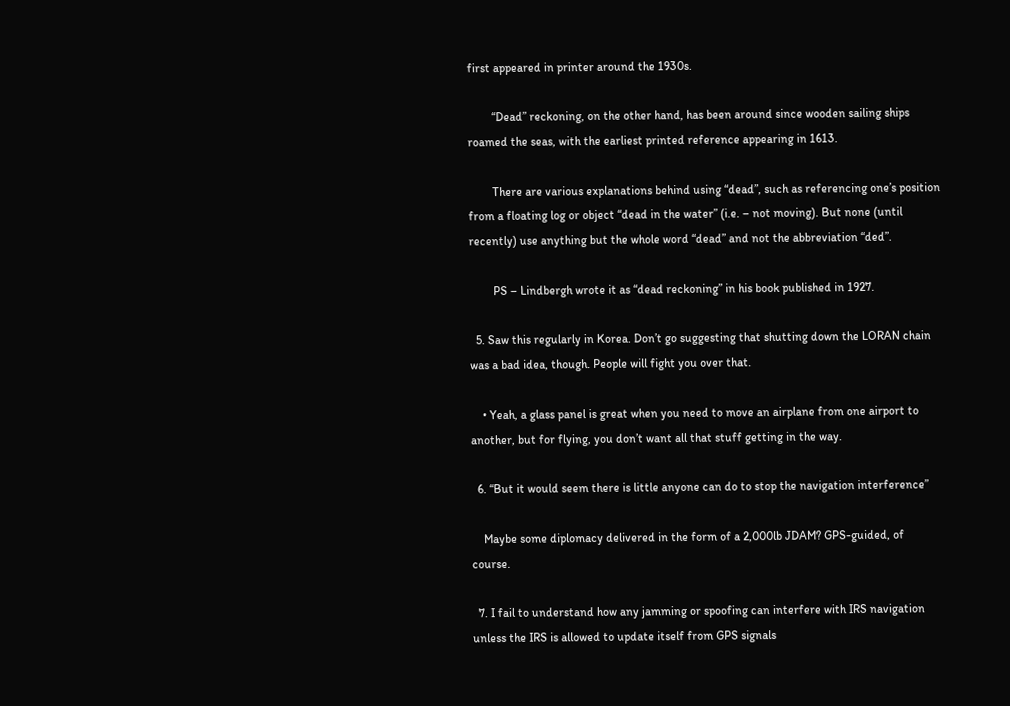first appeared in printer around the 1930s.

        “Dead” reckoning, on the other hand, has been around since wooden sailing ships roamed the seas, with the earliest printed reference appearing in 1613.

        There are various explanations behind using “dead”, such as referencing one’s position from a floating log or object “dead in the water” (i.e. – not moving). But none (until recently) use anything but the whole word “dead” and not the abbreviation “ded”.

        PS – Lindbergh wrote it as “dead reckoning” in his book published in 1927.

  5. Saw this regularly in Korea. Don’t go suggesting that shutting down the LORAN chain was a bad idea, though. People will fight you over that.

    • Yeah, a glass panel is great when you need to move an airplane from one airport to another, but for flying, you don’t want all that stuff getting in the way.

  6. “But it would seem there is little anyone can do to stop the navigation interference”

    Maybe some diplomacy delivered in the form of a 2,000lb JDAM? GPS-guided, of course.

  7. I fail to understand how any jamming or spoofing can interfere with IRS navigation unless the IRS is allowed to update itself from GPS signals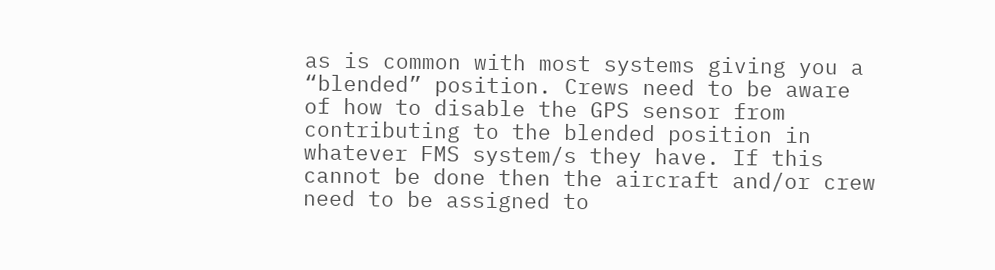as is common with most systems giving you a “blended” position. Crews need to be aware of how to disable the GPS sensor from contributing to the blended position in whatever FMS system/s they have. If this cannot be done then the aircraft and/or crew need to be assigned to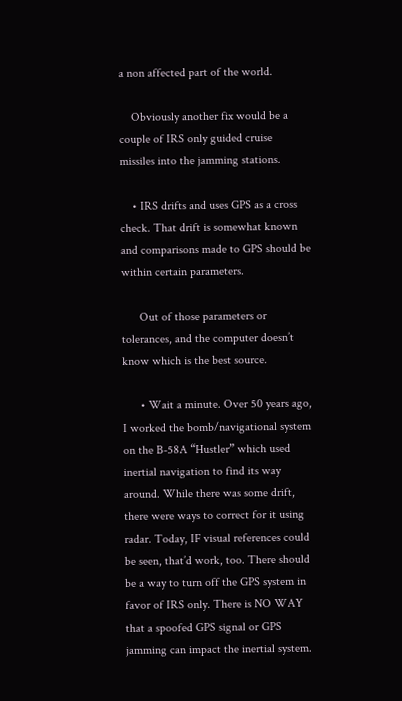a non affected part of the world.

    Obviously another fix would be a couple of IRS only guided cruise missiles into the jamming stations.

    • IRS drifts and uses GPS as a cross check. That drift is somewhat known and comparisons made to GPS should be within certain parameters.

      Out of those parameters or tolerances, and the computer doesn’t know which is the best source.

      • Wait a minute. Over 50 years ago, I worked the bomb/navigational system on the B-58A “Hustler” which used inertial navigation to find its way around. While there was some drift, there were ways to correct for it using radar. Today, IF visual references could be seen, that’d work, too. There should be a way to turn off the GPS system in favor of IRS only. There is NO WAY that a spoofed GPS signal or GPS jamming can impact the inertial system.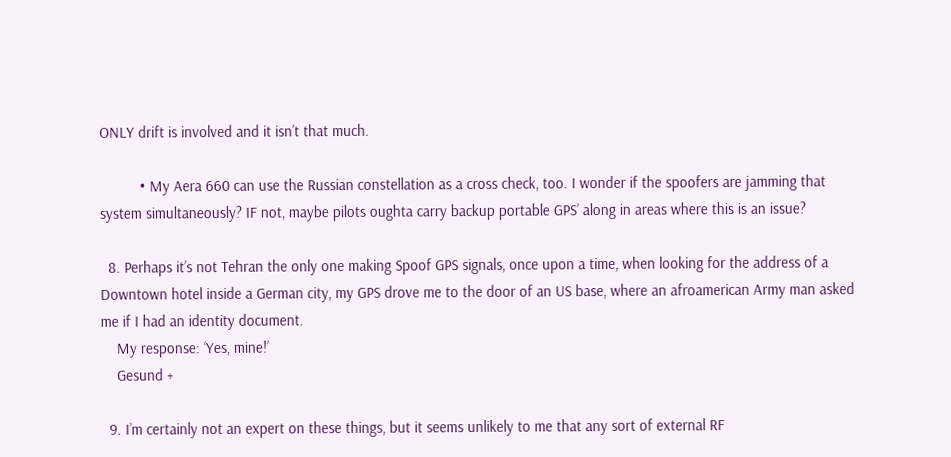ONLY drift is involved and it isn’t that much.

          • My Aera 660 can use the Russian constellation as a cross check, too. I wonder if the spoofers are jamming that system simultaneously? IF not, maybe pilots oughta carry backup portable GPS’ along in areas where this is an issue?

  8. Perhaps it’s not Tehran the only one making Spoof GPS signals, once upon a time, when looking for the address of a Downtown hotel inside a German city, my GPS drove me to the door of an US base, where an afroamerican Army man asked me if I had an identity document.
    My response: ‘Yes, mine!’
    Gesund +

  9. I’m certainly not an expert on these things, but it seems unlikely to me that any sort of external RF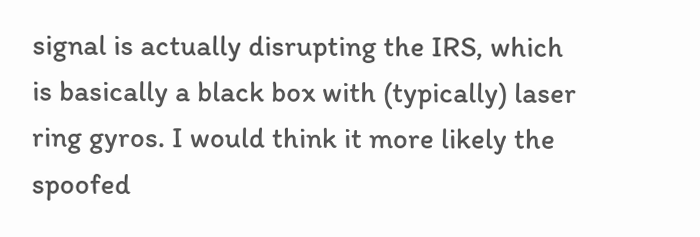signal is actually disrupting the IRS, which is basically a black box with (typically) laser ring gyros. I would think it more likely the spoofed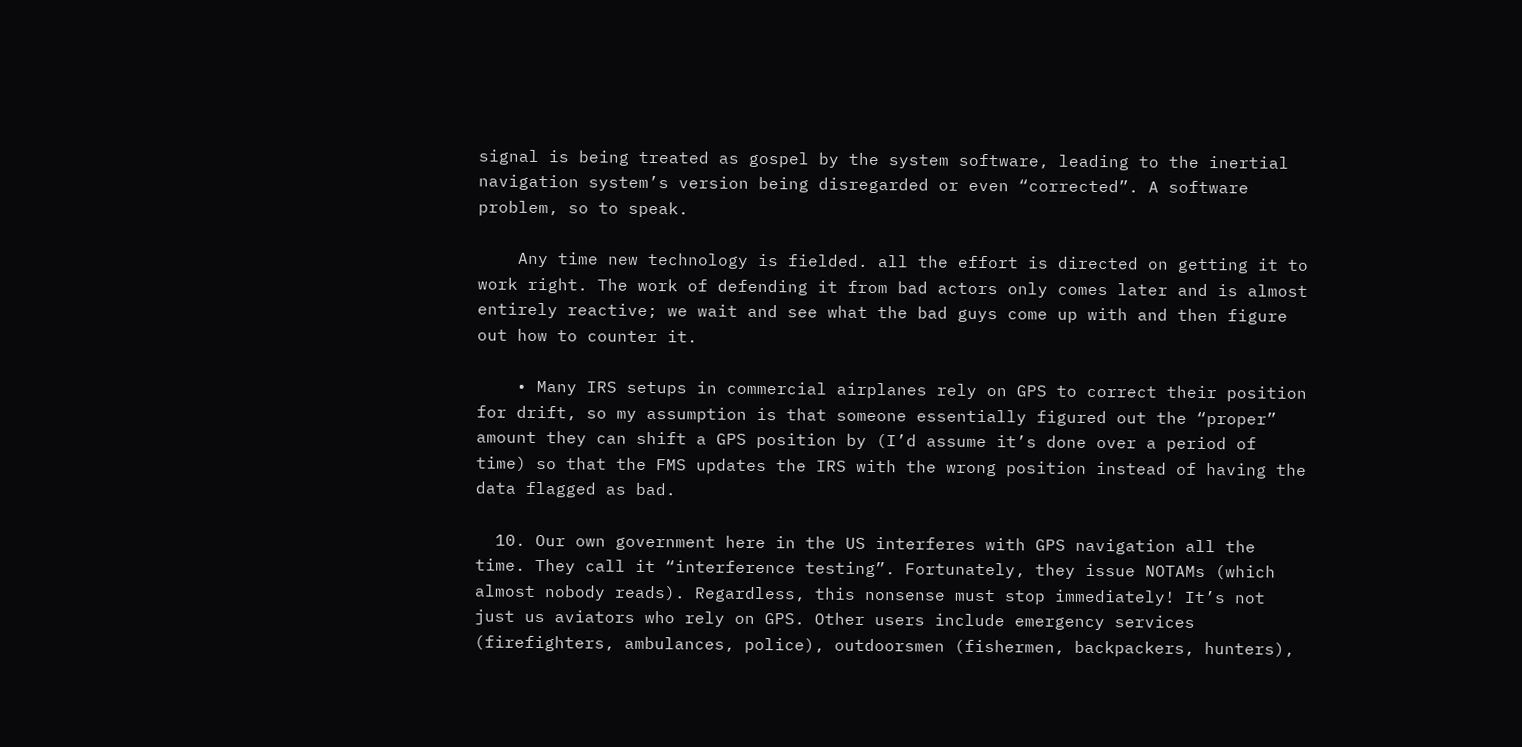signal is being treated as gospel by the system software, leading to the inertial navigation system’s version being disregarded or even “corrected”. A software problem, so to speak.

    Any time new technology is fielded. all the effort is directed on getting it to work right. The work of defending it from bad actors only comes later and is almost entirely reactive; we wait and see what the bad guys come up with and then figure out how to counter it.

    • Many IRS setups in commercial airplanes rely on GPS to correct their position for drift, so my assumption is that someone essentially figured out the “proper” amount they can shift a GPS position by (I’d assume it’s done over a period of time) so that the FMS updates the IRS with the wrong position instead of having the data flagged as bad.

  10. Our own government here in the US interferes with GPS navigation all the time. They call it “interference testing”. Fortunately, they issue NOTAMs (which almost nobody reads). Regardless, this nonsense must stop immediately! It’s not just us aviators who rely on GPS. Other users include emergency services (firefighters, ambulances, police), outdoorsmen (fishermen, backpackers, hunters),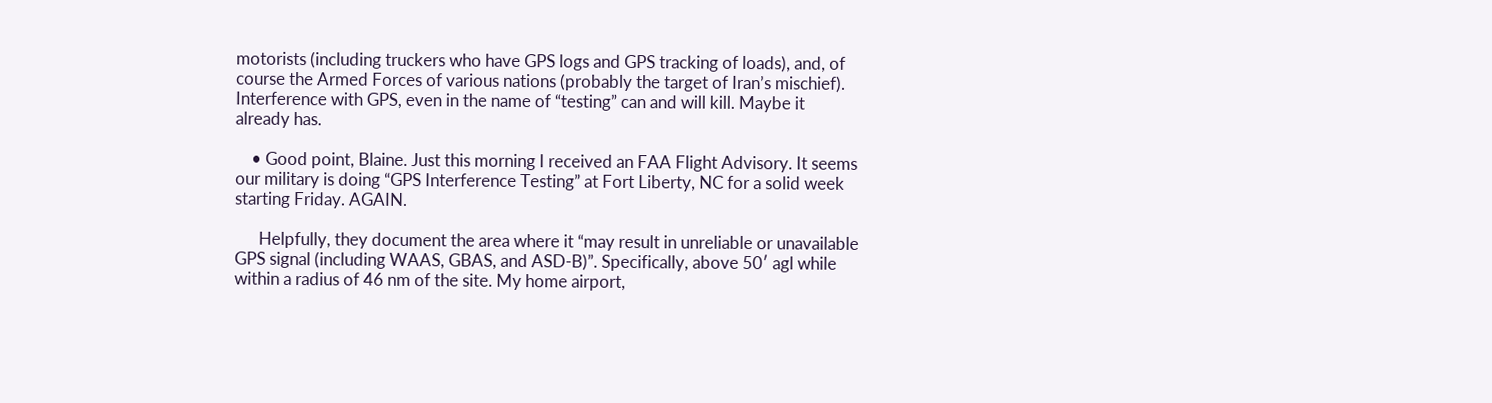motorists (including truckers who have GPS logs and GPS tracking of loads), and, of course the Armed Forces of various nations (probably the target of Iran’s mischief). Interference with GPS, even in the name of “testing” can and will kill. Maybe it already has.

    • Good point, Blaine. Just this morning I received an FAA Flight Advisory. It seems our military is doing “GPS Interference Testing” at Fort Liberty, NC for a solid week starting Friday. AGAIN.

      Helpfully, they document the area where it “may result in unreliable or unavailable GPS signal (including WAAS, GBAS, and ASD-B)”. Specifically, above 50′ agl while within a radius of 46 nm of the site. My home airport,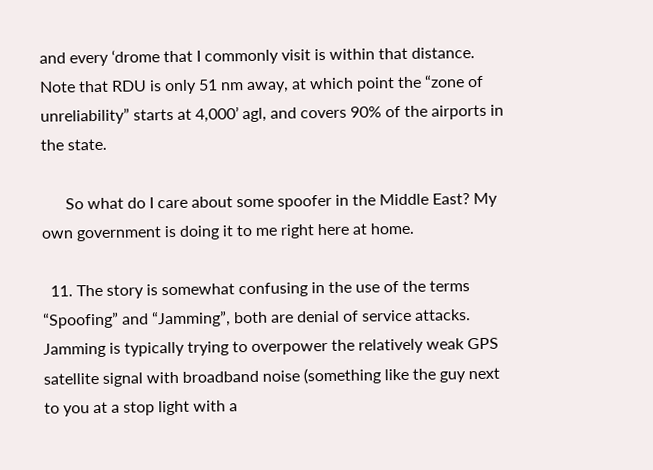and every ‘drome that I commonly visit is within that distance. Note that RDU is only 51 nm away, at which point the “zone of unreliability” starts at 4,000’ agl, and covers 90% of the airports in the state.

      So what do I care about some spoofer in the Middle East? My own government is doing it to me right here at home.

  11. The story is somewhat confusing in the use of the terms “Spoofing” and “Jamming”, both are denial of service attacks. Jamming is typically trying to overpower the relatively weak GPS satellite signal with broadband noise (something like the guy next to you at a stop light with a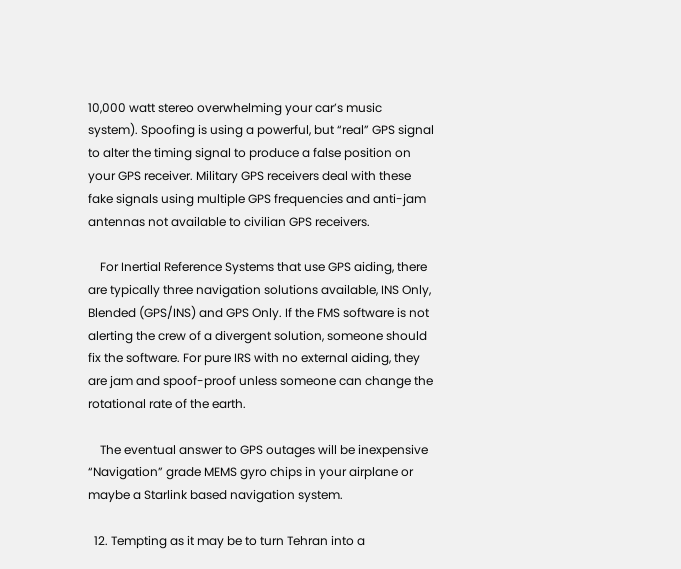10,000 watt stereo overwhelming your car’s music system). Spoofing is using a powerful, but “real” GPS signal to alter the timing signal to produce a false position on your GPS receiver. Military GPS receivers deal with these fake signals using multiple GPS frequencies and anti-jam antennas not available to civilian GPS receivers.

    For Inertial Reference Systems that use GPS aiding, there are typically three navigation solutions available, INS Only, Blended (GPS/INS) and GPS Only. If the FMS software is not alerting the crew of a divergent solution, someone should fix the software. For pure IRS with no external aiding, they are jam and spoof-proof unless someone can change the rotational rate of the earth.

    The eventual answer to GPS outages will be inexpensive “Navigation” grade MEMS gyro chips in your airplane or maybe a Starlink based navigation system.

  12. Tempting as it may be to turn Tehran into a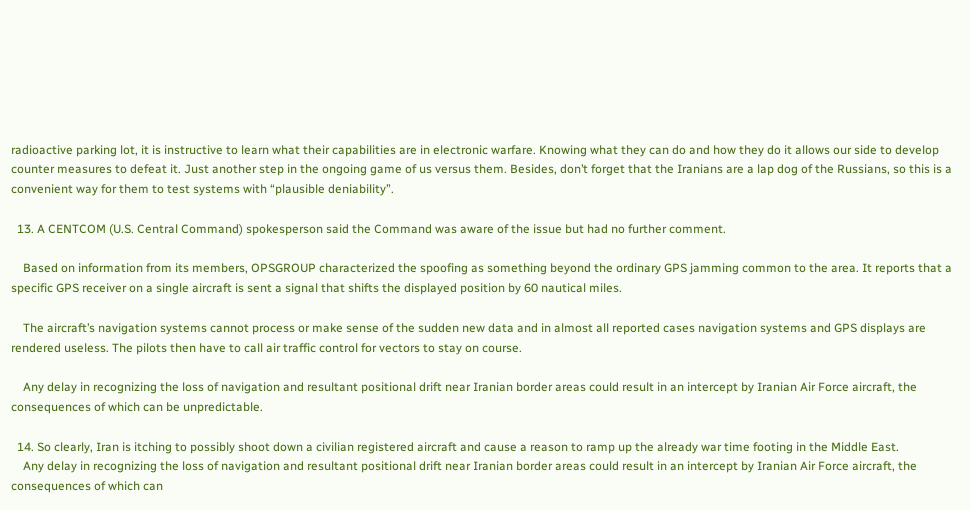radioactive parking lot, it is instructive to learn what their capabilities are in electronic warfare. Knowing what they can do and how they do it allows our side to develop counter measures to defeat it. Just another step in the ongoing game of us versus them. Besides, don’t forget that the Iranians are a lap dog of the Russians, so this is a convenient way for them to test systems with “plausible deniability”.

  13. A CENTCOM (U.S. Central Command) spokesperson said the Command was aware of the issue but had no further comment.

    Based on information from its members, OPSGROUP characterized the spoofing as something beyond the ordinary GPS jamming common to the area. It reports that a specific GPS receiver on a single aircraft is sent a signal that shifts the displayed position by 60 nautical miles.

    The aircraft’s navigation systems cannot process or make sense of the sudden new data and in almost all reported cases navigation systems and GPS displays are rendered useless. The pilots then have to call air traffic control for vectors to stay on course.

    Any delay in recognizing the loss of navigation and resultant positional drift near Iranian border areas could result in an intercept by Iranian Air Force aircraft, the consequences of which can be unpredictable.

  14. So clearly, Iran is itching to possibly shoot down a civilian registered aircraft and cause a reason to ramp up the already war time footing in the Middle East.
    Any delay in recognizing the loss of navigation and resultant positional drift near Iranian border areas could result in an intercept by Iranian Air Force aircraft, the consequences of which can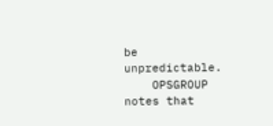be unpredictable.
    OPSGROUP notes that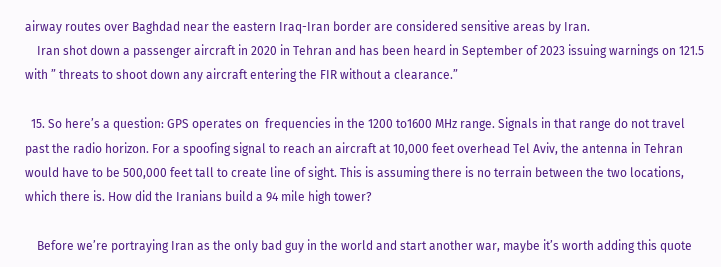airway routes over Baghdad near the eastern Iraq-Iran border are considered sensitive areas by Iran.
    Iran shot down a passenger aircraft in 2020 in Tehran and has been heard in September of 2023 issuing warnings on 121.5 with ” threats to shoot down any aircraft entering the FIR without a clearance.”

  15. So here’s a question: GPS operates on  frequencies in the 1200 to1600 MHz range. Signals in that range do not travel past the radio horizon. For a spoofing signal to reach an aircraft at 10,000 feet overhead Tel Aviv, the antenna in Tehran would have to be 500,000 feet tall to create line of sight. This is assuming there is no terrain between the two locations, which there is. How did the Iranians build a 94 mile high tower?

    Before we’re portraying Iran as the only bad guy in the world and start another war, maybe it’s worth adding this quote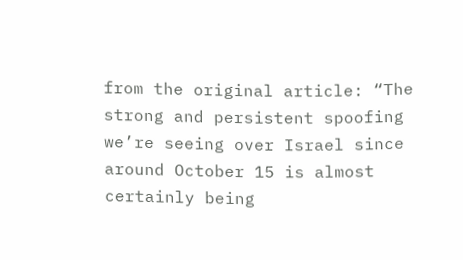from the original article: “The strong and persistent spoofing we’re seeing over Israel since around October 15 is almost certainly being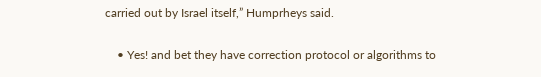carried out by Israel itself,” Humprheys said.

    • Yes! and bet they have correction protocol or algorithms to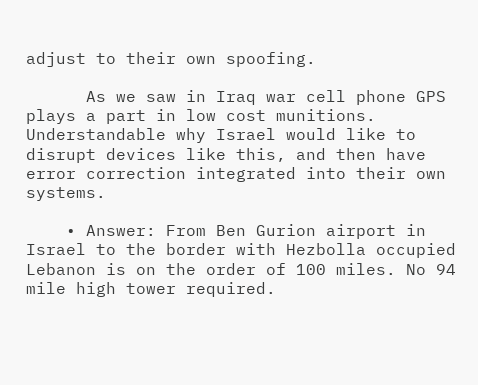adjust to their own spoofing.

      As we saw in Iraq war cell phone GPS plays a part in low cost munitions. Understandable why Israel would like to disrupt devices like this, and then have error correction integrated into their own systems.

    • Answer: From Ben Gurion airport in Israel to the border with Hezbolla occupied Lebanon is on the order of 100 miles. No 94 mile high tower required.